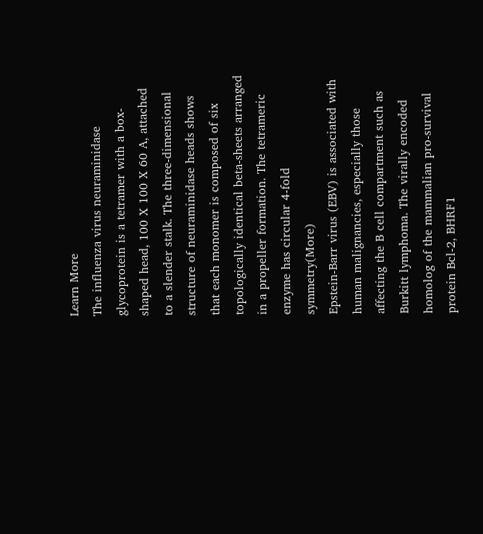Learn More
The influenza virus neuraminidase glycoprotein is a tetramer with a box-shaped head, 100 X 100 X 60 A, attached to a slender stalk. The three-dimensional structure of neuraminidase heads shows that each monomer is composed of six topologically identical beta-sheets arranged in a propeller formation. The tetrameric enzyme has circular 4-fold symmetry(More)
Epstein-Barr virus (EBV) is associated with human malignancies, especially those affecting the B cell compartment such as Burkitt lymphoma. The virally encoded homolog of the mammalian pro-survival protein Bcl-2, BHRF1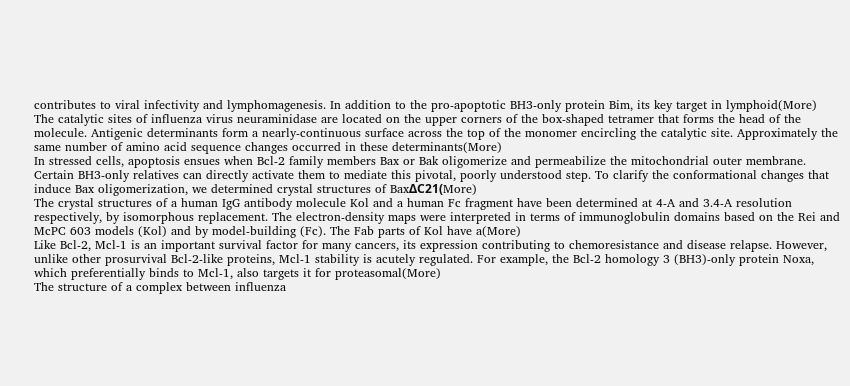contributes to viral infectivity and lymphomagenesis. In addition to the pro-apoptotic BH3-only protein Bim, its key target in lymphoid(More)
The catalytic sites of influenza virus neuraminidase are located on the upper corners of the box-shaped tetramer that forms the head of the molecule. Antigenic determinants form a nearly-continuous surface across the top of the monomer encircling the catalytic site. Approximately the same number of amino acid sequence changes occurred in these determinants(More)
In stressed cells, apoptosis ensues when Bcl-2 family members Bax or Bak oligomerize and permeabilize the mitochondrial outer membrane. Certain BH3-only relatives can directly activate them to mediate this pivotal, poorly understood step. To clarify the conformational changes that induce Bax oligomerization, we determined crystal structures of BaxΔC21(More)
The crystal structures of a human IgG antibody molecule Kol and a human Fc fragment have been determined at 4-A and 3.4-A resolution respectively, by isomorphous replacement. The electron-density maps were interpreted in terms of immunoglobulin domains based on the Rei and McPC 603 models (Kol) and by model-building (Fc). The Fab parts of Kol have a(More)
Like Bcl-2, Mcl-1 is an important survival factor for many cancers, its expression contributing to chemoresistance and disease relapse. However, unlike other prosurvival Bcl-2-like proteins, Mcl-1 stability is acutely regulated. For example, the Bcl-2 homology 3 (BH3)-only protein Noxa, which preferentially binds to Mcl-1, also targets it for proteasomal(More)
The structure of a complex between influenza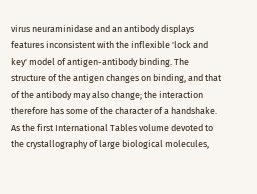virus neuraminidase and an antibody displays features inconsistent with the inflexible 'lock and key' model of antigen-antibody binding. The structure of the antigen changes on binding, and that of the antibody may also change; the interaction therefore has some of the character of a handshake.
As the first International Tables volume devoted to the crystallography of large biological molecules,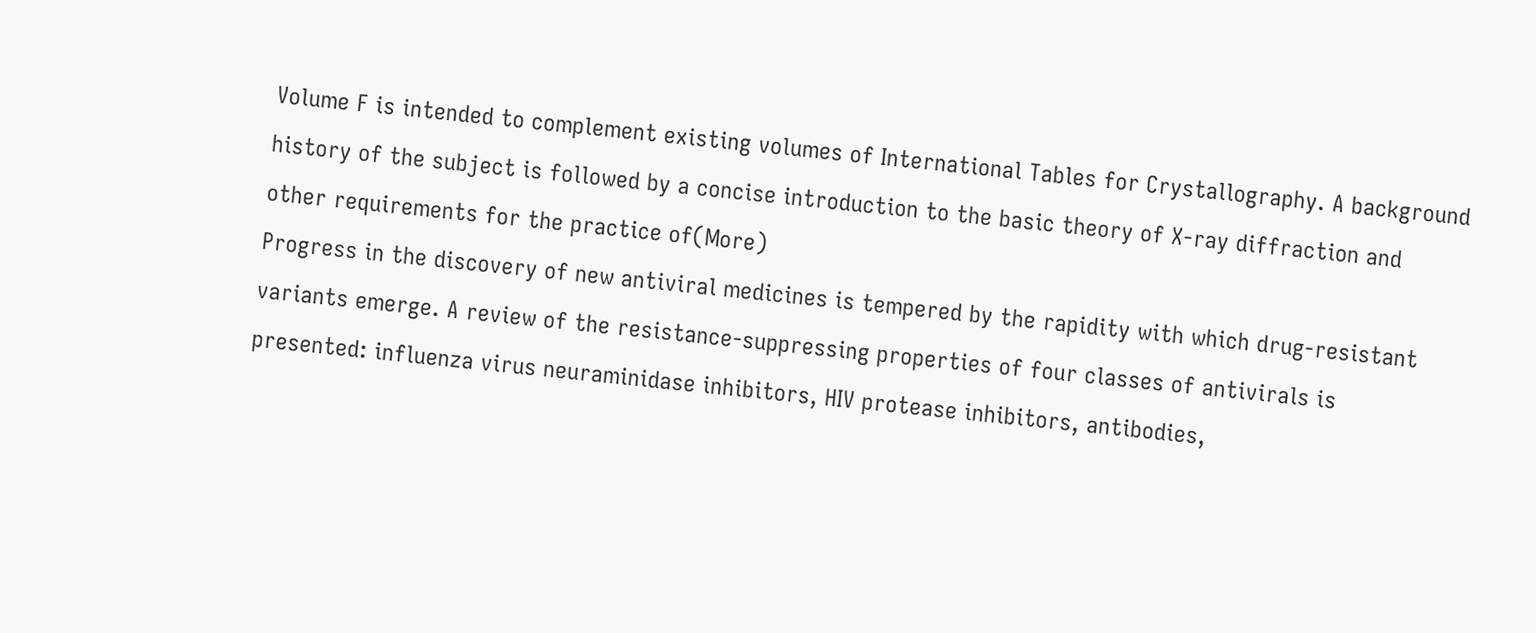Volume F is intended to complement existing volumes of International Tables for Crystallography. A background history of the subject is followed by a concise introduction to the basic theory of X-ray diffraction and other requirements for the practice of(More)
Progress in the discovery of new antiviral medicines is tempered by the rapidity with which drug-resistant variants emerge. A review of the resistance-suppressing properties of four classes of antivirals is presented: influenza virus neuraminidase inhibitors, HIV protease inhibitors, antibodies,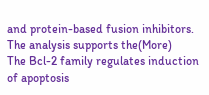and protein-based fusion inhibitors. The analysis supports the(More)
The Bcl-2 family regulates induction of apoptosis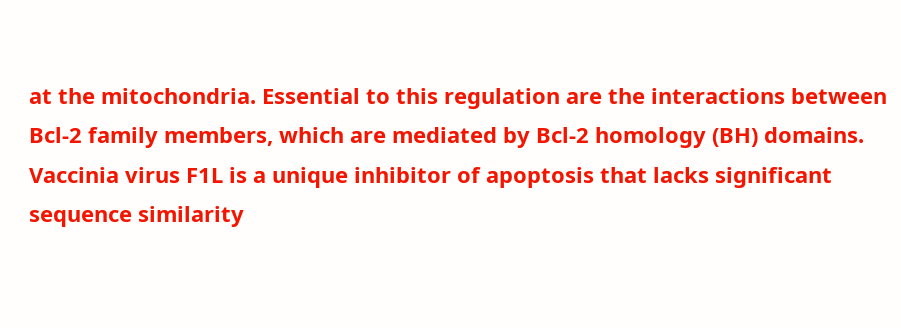at the mitochondria. Essential to this regulation are the interactions between Bcl-2 family members, which are mediated by Bcl-2 homology (BH) domains. Vaccinia virus F1L is a unique inhibitor of apoptosis that lacks significant sequence similarity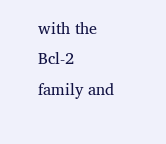with the Bcl-2 family and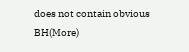does not contain obvious BH(More)